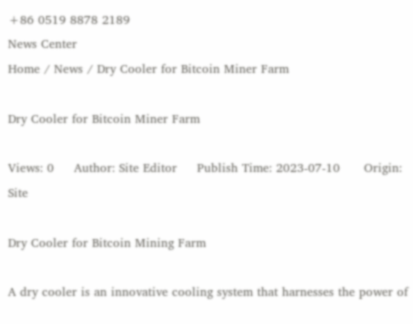+86 0519 8878 2189
News Center
Home / News / Dry Cooler for Bitcoin Miner Farm

Dry Cooler for Bitcoin Miner Farm

Views: 0     Author: Site Editor     Publish Time: 2023-07-10      Origin: Site

Dry Cooler for Bitcoin Mining Farm

A dry cooler is an innovative cooling system that harnesses the power of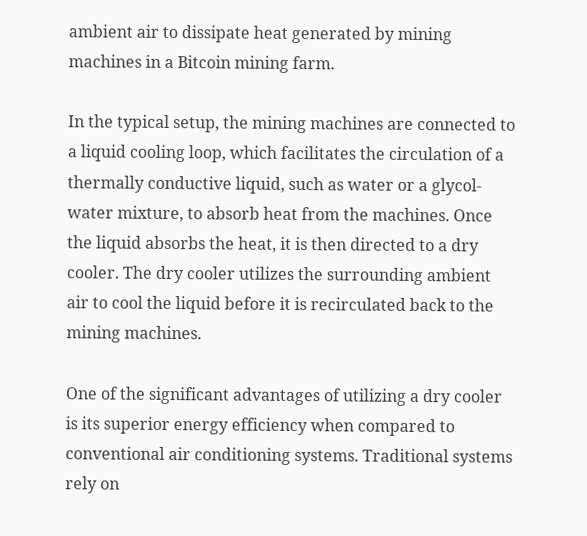ambient air to dissipate heat generated by mining machines in a Bitcoin mining farm.

In the typical setup, the mining machines are connected to a liquid cooling loop, which facilitates the circulation of a thermally conductive liquid, such as water or a glycol-water mixture, to absorb heat from the machines. Once the liquid absorbs the heat, it is then directed to a dry cooler. The dry cooler utilizes the surrounding ambient air to cool the liquid before it is recirculated back to the mining machines.

One of the significant advantages of utilizing a dry cooler is its superior energy efficiency when compared to conventional air conditioning systems. Traditional systems rely on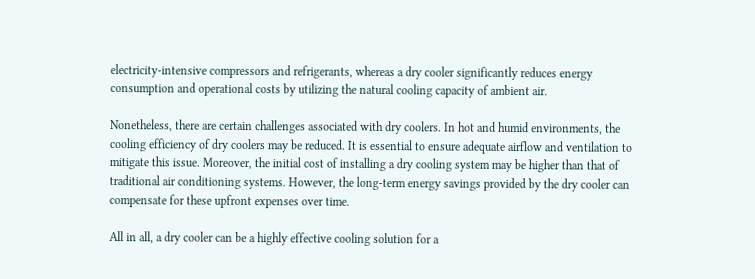electricity-intensive compressors and refrigerants, whereas a dry cooler significantly reduces energy consumption and operational costs by utilizing the natural cooling capacity of ambient air.

Nonetheless, there are certain challenges associated with dry coolers. In hot and humid environments, the cooling efficiency of dry coolers may be reduced. It is essential to ensure adequate airflow and ventilation to mitigate this issue. Moreover, the initial cost of installing a dry cooling system may be higher than that of traditional air conditioning systems. However, the long-term energy savings provided by the dry cooler can compensate for these upfront expenses over time.

All in all, a dry cooler can be a highly effective cooling solution for a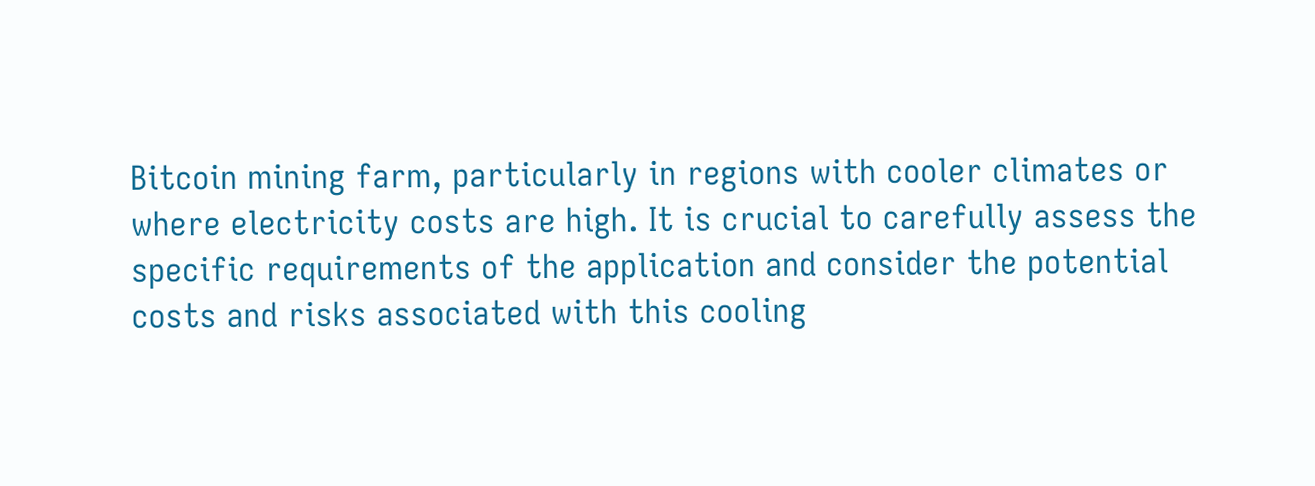Bitcoin mining farm, particularly in regions with cooler climates or where electricity costs are high. It is crucial to carefully assess the specific requirements of the application and consider the potential costs and risks associated with this cooling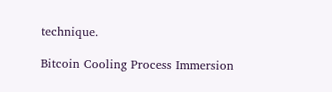technique.

Bitcoin Cooling Process Immersion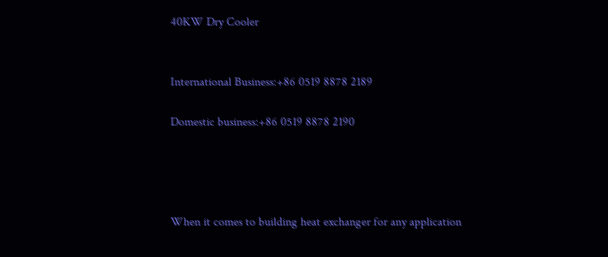40KW Dry Cooler


International Business:+86 0519 8878 2189

Domestic business:+86 0519 8878 2190




When it comes to building heat exchanger for any application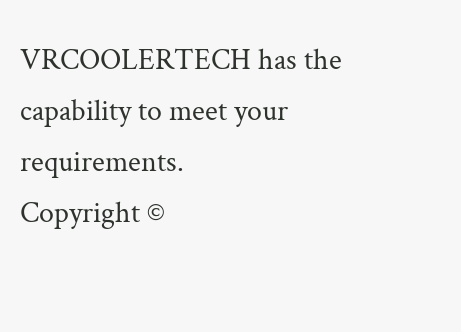VRCOOLERTECH has the capability to meet your requirements.
Copyright ©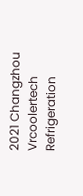2021 Changzhou Vrcoolertech Refrigeration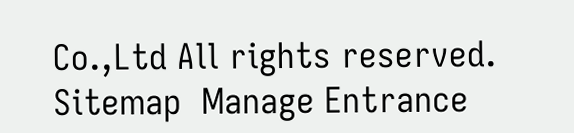Co.,Ltd All rights reserved.  Sitemap  Manage Entrance